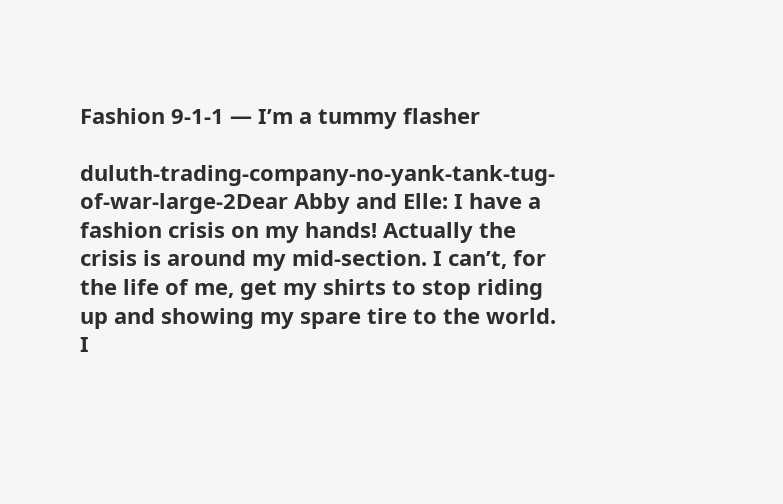Fashion 9-1-1 — I’m a tummy flasher

duluth-trading-company-no-yank-tank-tug-of-war-large-2Dear Abby and Elle: I have a fashion crisis on my hands! Actually the crisis is around my mid-section. I can’t, for the life of me, get my shirts to stop riding up and showing my spare tire to the world. I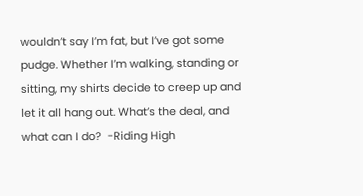wouldn’t say I’m fat, but I’ve got some pudge. Whether I’m walking, standing or sitting, my shirts decide to creep up and let it all hang out. What’s the deal, and what can I do?  -Riding High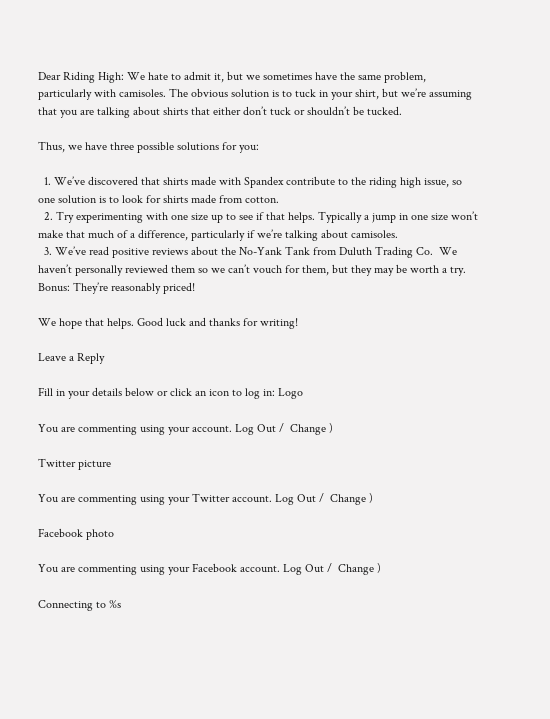Dear Riding High: We hate to admit it, but we sometimes have the same problem, particularly with camisoles. The obvious solution is to tuck in your shirt, but we’re assuming that you are talking about shirts that either don’t tuck or shouldn’t be tucked.

Thus, we have three possible solutions for you:

  1. We’ve discovered that shirts made with Spandex contribute to the riding high issue, so one solution is to look for shirts made from cotton.
  2. Try experimenting with one size up to see if that helps. Typically a jump in one size won’t make that much of a difference, particularly if we’re talking about camisoles.
  3. We’ve read positive reviews about the No-Yank Tank from Duluth Trading Co.  We haven’t personally reviewed them so we can’t vouch for them, but they may be worth a try. Bonus: They’re reasonably priced!

We hope that helps. Good luck and thanks for writing!

Leave a Reply

Fill in your details below or click an icon to log in: Logo

You are commenting using your account. Log Out /  Change )

Twitter picture

You are commenting using your Twitter account. Log Out /  Change )

Facebook photo

You are commenting using your Facebook account. Log Out /  Change )

Connecting to %s